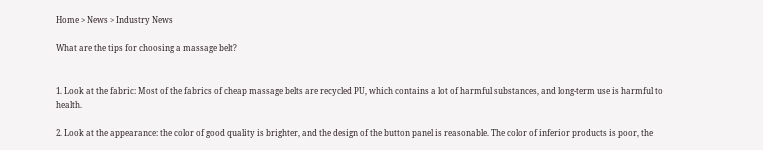Home > News > Industry News

What are the tips for choosing a massage belt?


1. Look at the fabric: Most of the fabrics of cheap massage belts are recycled PU, which contains a lot of harmful substances, and long-term use is harmful to health.

2. Look at the appearance: the color of good quality is brighter, and the design of the button panel is reasonable. The color of inferior products is poor, the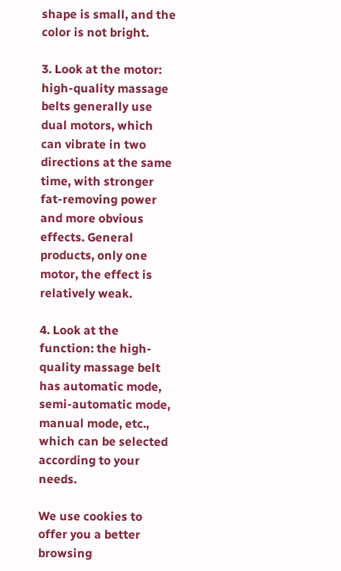shape is small, and the color is not bright.

3. Look at the motor: high-quality massage belts generally use dual motors, which can vibrate in two directions at the same time, with stronger fat-removing power and more obvious effects. General products, only one motor, the effect is relatively weak.

4. Look at the function: the high-quality massage belt has automatic mode, semi-automatic mode, manual mode, etc., which can be selected according to your needs.

We use cookies to offer you a better browsing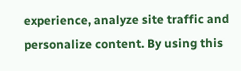experience, analyze site traffic and personalize content. By using this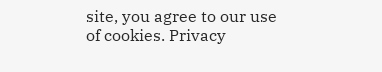site, you agree to our use of cookies. Privacy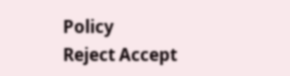Policy
Reject Accept